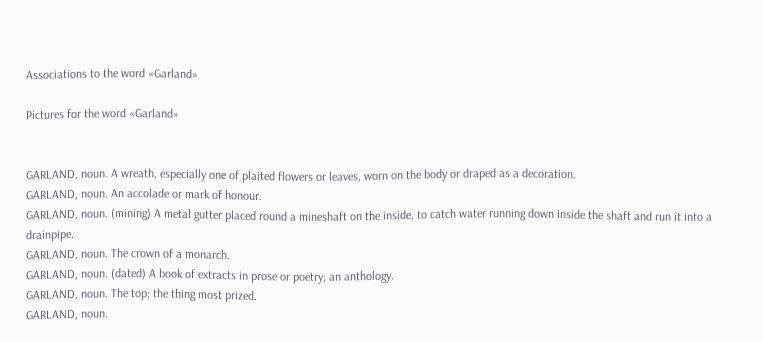Associations to the word «Garland»

Pictures for the word «Garland»


GARLAND, noun. A wreath, especially one of plaited flowers or leaves, worn on the body or draped as a decoration.
GARLAND, noun. An accolade or mark of honour.
GARLAND, noun. (mining) A metal gutter placed round a mineshaft on the inside, to catch water running down inside the shaft and run it into a drainpipe.
GARLAND, noun. The crown of a monarch.
GARLAND, noun. (dated) A book of extracts in prose or poetry; an anthology.
GARLAND, noun. The top; the thing most prized.
GARLAND, noun.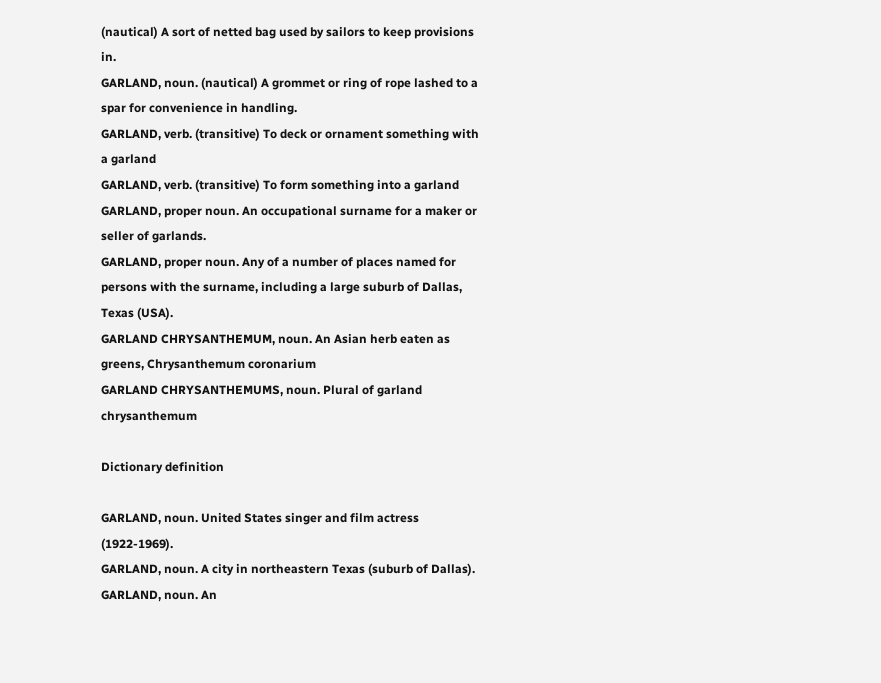(nautical) A sort of netted bag used by sailors to keep provisions in.
GARLAND, noun. (nautical) A grommet or ring of rope lashed to a spar for convenience in handling.
GARLAND, verb. (transitive) To deck or ornament something with a garland
GARLAND, verb. (transitive) To form something into a garland
GARLAND, proper noun. An occupational surname for a maker or seller of garlands.
GARLAND, proper noun. Any of a number of places named for persons with the surname, including a large suburb of Dallas, Texas (USA).
GARLAND CHRYSANTHEMUM, noun. An Asian herb eaten as greens, Chrysanthemum coronarium
GARLAND CHRYSANTHEMUMS, noun. Plural of garland chrysanthemum

Dictionary definition

GARLAND, noun. United States singer and film actress (1922-1969).
GARLAND, noun. A city in northeastern Texas (suburb of Dallas).
GARLAND, noun. An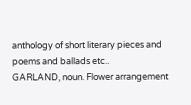anthology of short literary pieces and poems and ballads etc..
GARLAND, noun. Flower arrangement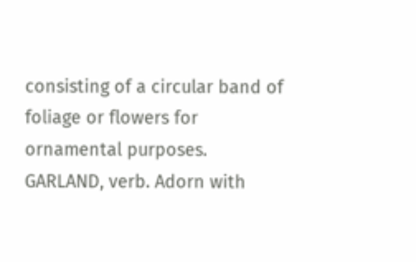consisting of a circular band of foliage or flowers for ornamental purposes.
GARLAND, verb. Adorn with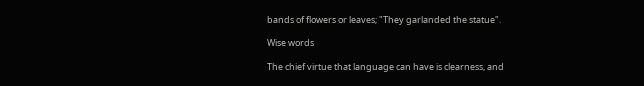bands of flowers or leaves; "They garlanded the statue".

Wise words

The chief virtue that language can have is clearness, and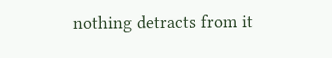nothing detracts from it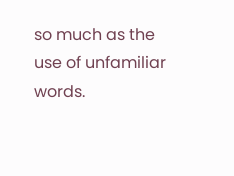so much as the use of unfamiliar words.